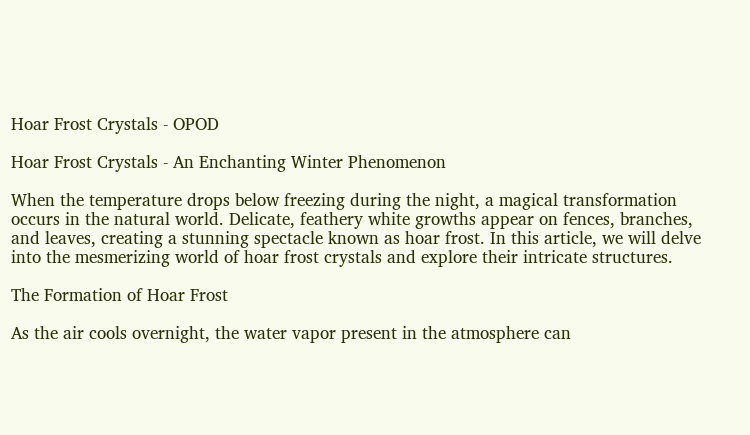Hoar Frost Crystals - OPOD

Hoar Frost Crystals - An Enchanting Winter Phenomenon

When the temperature drops below freezing during the night, a magical transformation occurs in the natural world. Delicate, feathery white growths appear on fences, branches, and leaves, creating a stunning spectacle known as hoar frost. In this article, we will delve into the mesmerizing world of hoar frost crystals and explore their intricate structures.

The Formation of Hoar Frost

As the air cools overnight, the water vapor present in the atmosphere can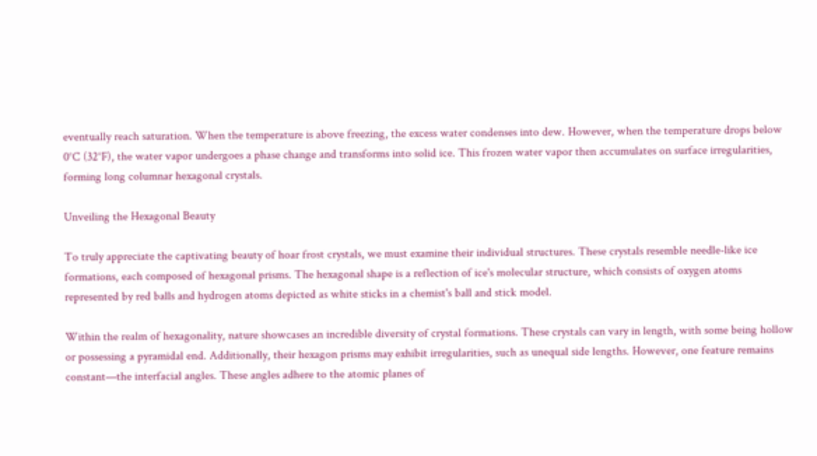eventually reach saturation. When the temperature is above freezing, the excess water condenses into dew. However, when the temperature drops below 0°C (32°F), the water vapor undergoes a phase change and transforms into solid ice. This frozen water vapor then accumulates on surface irregularities, forming long columnar hexagonal crystals.

Unveiling the Hexagonal Beauty

To truly appreciate the captivating beauty of hoar frost crystals, we must examine their individual structures. These crystals resemble needle-like ice formations, each composed of hexagonal prisms. The hexagonal shape is a reflection of ice's molecular structure, which consists of oxygen atoms represented by red balls and hydrogen atoms depicted as white sticks in a chemist's ball and stick model.

Within the realm of hexagonality, nature showcases an incredible diversity of crystal formations. These crystals can vary in length, with some being hollow or possessing a pyramidal end. Additionally, their hexagon prisms may exhibit irregularities, such as unequal side lengths. However, one feature remains constant—the interfacial angles. These angles adhere to the atomic planes of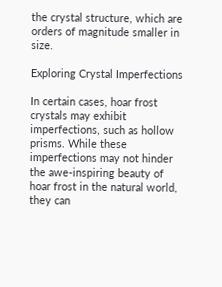the crystal structure, which are orders of magnitude smaller in size.

Exploring Crystal Imperfections

In certain cases, hoar frost crystals may exhibit imperfections, such as hollow prisms. While these imperfections may not hinder the awe-inspiring beauty of hoar frost in the natural world, they can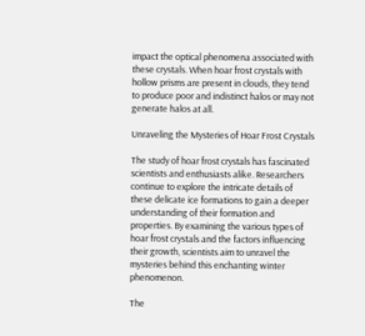impact the optical phenomena associated with these crystals. When hoar frost crystals with hollow prisms are present in clouds, they tend to produce poor and indistinct halos or may not generate halos at all.

Unraveling the Mysteries of Hoar Frost Crystals

The study of hoar frost crystals has fascinated scientists and enthusiasts alike. Researchers continue to explore the intricate details of these delicate ice formations to gain a deeper understanding of their formation and properties. By examining the various types of hoar frost crystals and the factors influencing their growth, scientists aim to unravel the mysteries behind this enchanting winter phenomenon.

The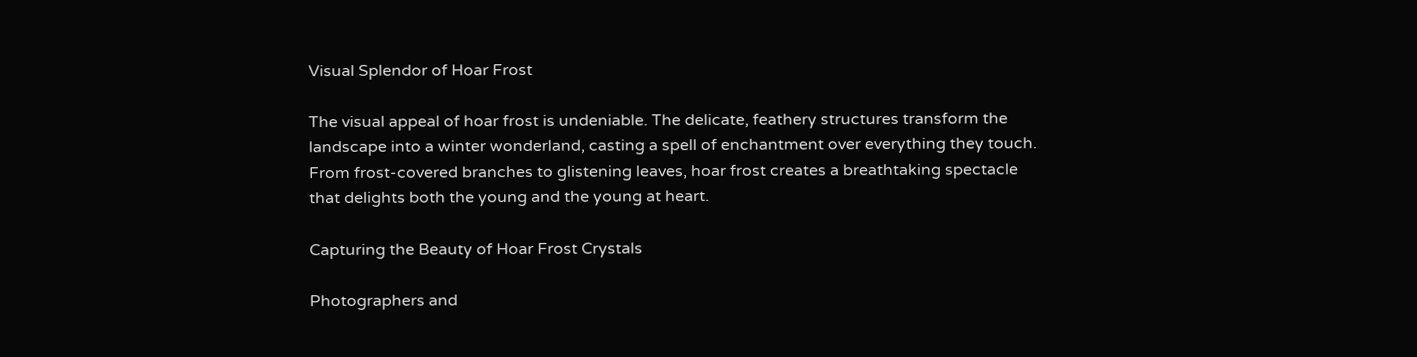Visual Splendor of Hoar Frost

The visual appeal of hoar frost is undeniable. The delicate, feathery structures transform the landscape into a winter wonderland, casting a spell of enchantment over everything they touch. From frost-covered branches to glistening leaves, hoar frost creates a breathtaking spectacle that delights both the young and the young at heart.

Capturing the Beauty of Hoar Frost Crystals

Photographers and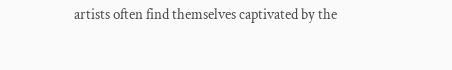artists often find themselves captivated by the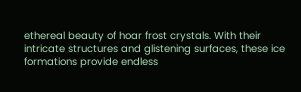ethereal beauty of hoar frost crystals. With their intricate structures and glistening surfaces, these ice formations provide endless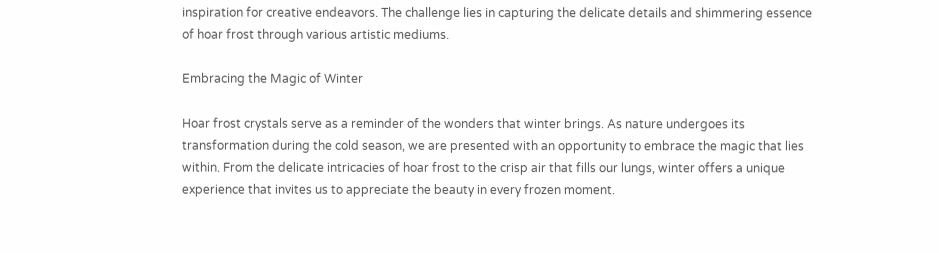inspiration for creative endeavors. The challenge lies in capturing the delicate details and shimmering essence of hoar frost through various artistic mediums.

Embracing the Magic of Winter

Hoar frost crystals serve as a reminder of the wonders that winter brings. As nature undergoes its transformation during the cold season, we are presented with an opportunity to embrace the magic that lies within. From the delicate intricacies of hoar frost to the crisp air that fills our lungs, winter offers a unique experience that invites us to appreciate the beauty in every frozen moment.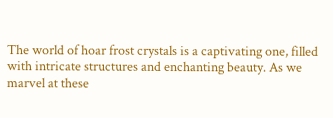The world of hoar frost crystals is a captivating one, filled with intricate structures and enchanting beauty. As we marvel at these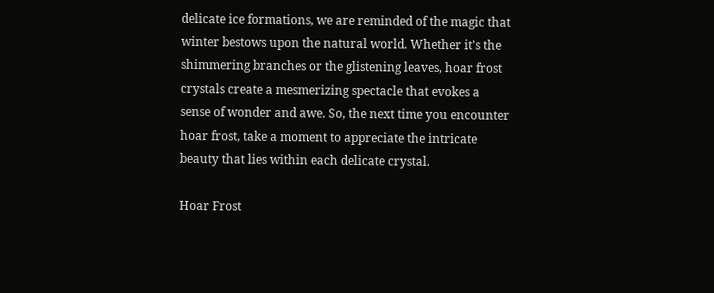delicate ice formations, we are reminded of the magic that winter bestows upon the natural world. Whether it's the shimmering branches or the glistening leaves, hoar frost crystals create a mesmerizing spectacle that evokes a sense of wonder and awe. So, the next time you encounter hoar frost, take a moment to appreciate the intricate beauty that lies within each delicate crystal.

Hoar Frost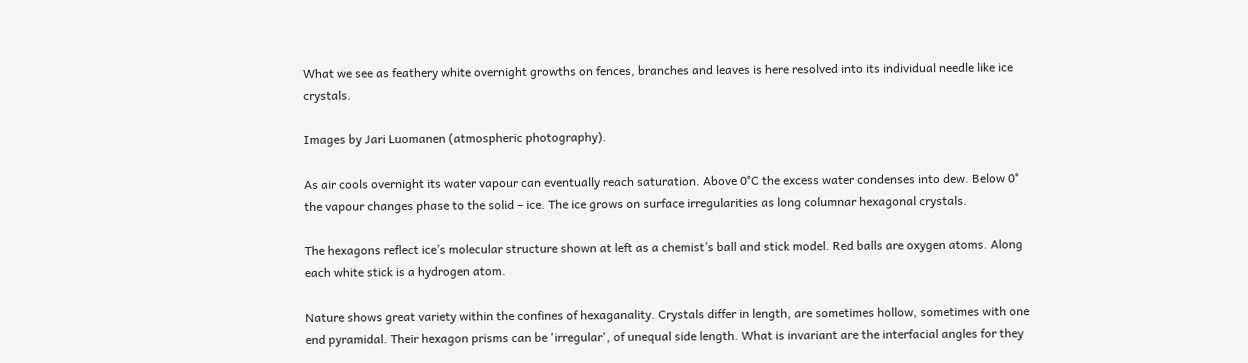What we see as feathery white overnight growths on fences, branches and leaves is here resolved into its individual needle like ice crystals.

Images by Jari Luomanen (atmospheric photography).

As air cools overnight its water vapour can eventually reach saturation. Above 0°C the excess water condenses into dew. Below 0° the vapour changes phase to the solid – ice. The ice grows on surface irregularities as long columnar hexagonal crystals.

The hexagons reflect ice’s molecular structure shown at left as a chemist’s ball and stick model. Red balls are oxygen atoms. Along each white stick is a hydrogen atom.

Nature shows great variety within the confines of hexaganality. Crystals differ in length, are sometimes hollow, sometimes with one end pyramidal. Their hexagon prisms can be 'irregular', of unequal side length. What is invariant are the interfacial angles for they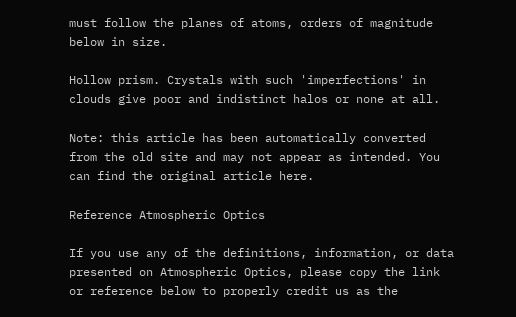must follow the planes of atoms, orders of magnitude below in size.

Hollow prism. Crystals with such 'imperfections' in clouds give poor and indistinct halos or none at all.

Note: this article has been automatically converted from the old site and may not appear as intended. You can find the original article here.

Reference Atmospheric Optics

If you use any of the definitions, information, or data presented on Atmospheric Optics, please copy the link or reference below to properly credit us as the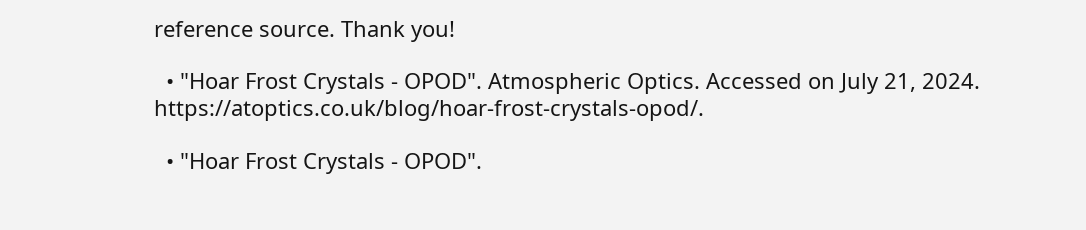reference source. Thank you!

  • "Hoar Frost Crystals - OPOD". Atmospheric Optics. Accessed on July 21, 2024. https://atoptics.co.uk/blog/hoar-frost-crystals-opod/.

  • "Hoar Frost Crystals - OPOD".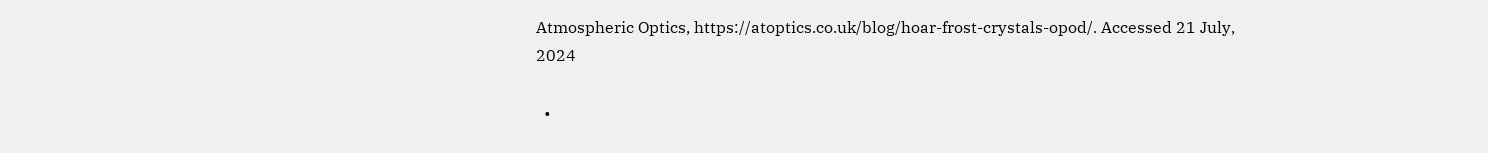Atmospheric Optics, https://atoptics.co.uk/blog/hoar-frost-crystals-opod/. Accessed 21 July, 2024

  •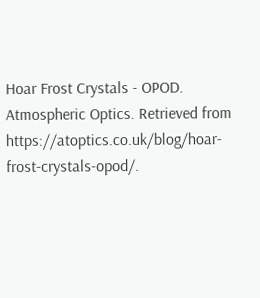Hoar Frost Crystals - OPOD. Atmospheric Optics. Retrieved from https://atoptics.co.uk/blog/hoar-frost-crystals-opod/.